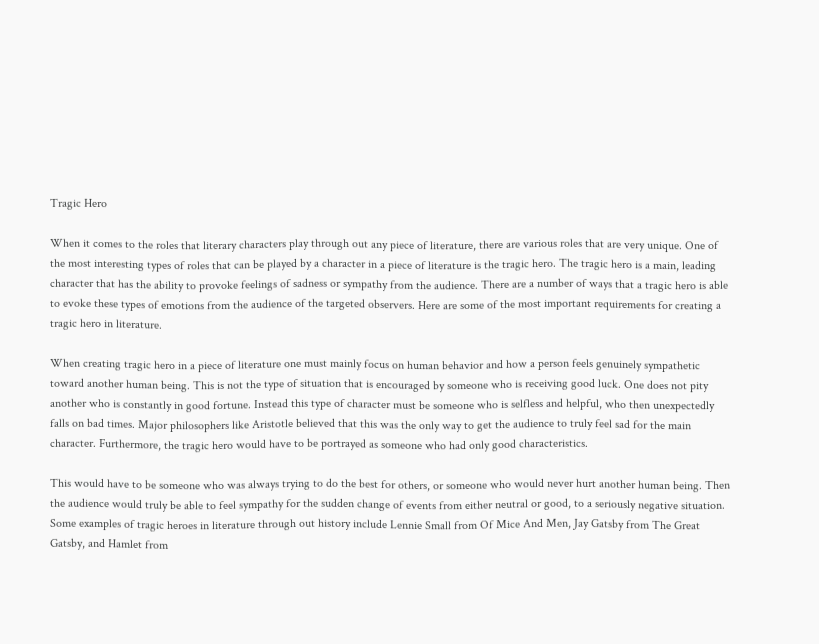Tragic Hero

When it comes to the roles that literary characters play through out any piece of literature, there are various roles that are very unique. One of the most interesting types of roles that can be played by a character in a piece of literature is the tragic hero. The tragic hero is a main, leading character that has the ability to provoke feelings of sadness or sympathy from the audience. There are a number of ways that a tragic hero is able to evoke these types of emotions from the audience of the targeted observers. Here are some of the most important requirements for creating a tragic hero in literature.

When creating tragic hero in a piece of literature one must mainly focus on human behavior and how a person feels genuinely sympathetic toward another human being. This is not the type of situation that is encouraged by someone who is receiving good luck. One does not pity another who is constantly in good fortune. Instead this type of character must be someone who is selfless and helpful, who then unexpectedly falls on bad times. Major philosophers like Aristotle believed that this was the only way to get the audience to truly feel sad for the main character. Furthermore, the tragic hero would have to be portrayed as someone who had only good characteristics.

This would have to be someone who was always trying to do the best for others, or someone who would never hurt another human being. Then the audience would truly be able to feel sympathy for the sudden change of events from either neutral or good, to a seriously negative situation. Some examples of tragic heroes in literature through out history include Lennie Small from Of Mice And Men, Jay Gatsby from The Great Gatsby, and Hamlet from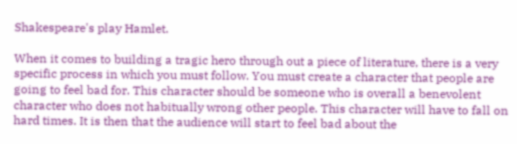Shakespeare's play Hamlet.

When it comes to building a tragic hero through out a piece of literature, there is a very specific process in which you must follow. You must create a character that people are going to feel bad for. This character should be someone who is overall a benevolent character who does not habitually wrong other people. This character will have to fall on hard times. It is then that the audience will start to feel bad about the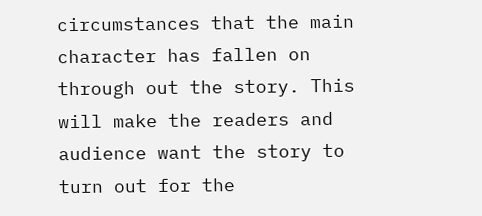circumstances that the main character has fallen on through out the story. This will make the readers and audience want the story to turn out for the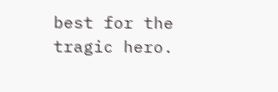best for the tragic hero.